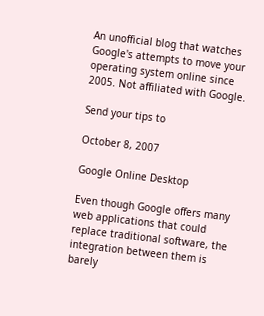An unofficial blog that watches Google's attempts to move your operating system online since 2005. Not affiliated with Google.

Send your tips to

October 8, 2007

Google Online Desktop

Even though Google offers many web applications that could replace traditional software, the integration between them is barely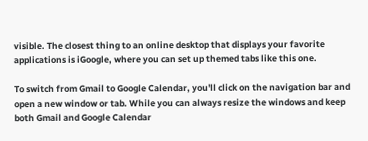visible. The closest thing to an online desktop that displays your favorite applications is iGoogle, where you can set up themed tabs like this one.

To switch from Gmail to Google Calendar, you'll click on the navigation bar and open a new window or tab. While you can always resize the windows and keep both Gmail and Google Calendar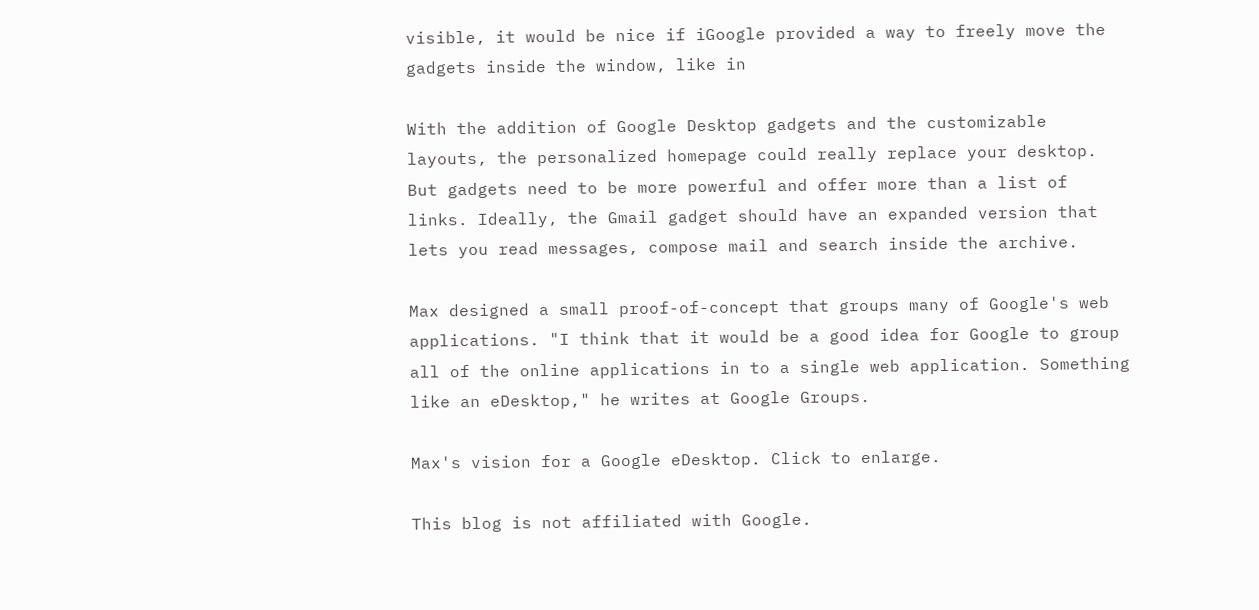visible, it would be nice if iGoogle provided a way to freely move the gadgets inside the window, like in

With the addition of Google Desktop gadgets and the customizable layouts, the personalized homepage could really replace your desktop. But gadgets need to be more powerful and offer more than a list of links. Ideally, the Gmail gadget should have an expanded version that lets you read messages, compose mail and search inside the archive.

Max designed a small proof-of-concept that groups many of Google's web applications. "I think that it would be a good idea for Google to group all of the online applications in to a single web application. Something like an eDesktop," he writes at Google Groups.

Max's vision for a Google eDesktop. Click to enlarge.

This blog is not affiliated with Google.